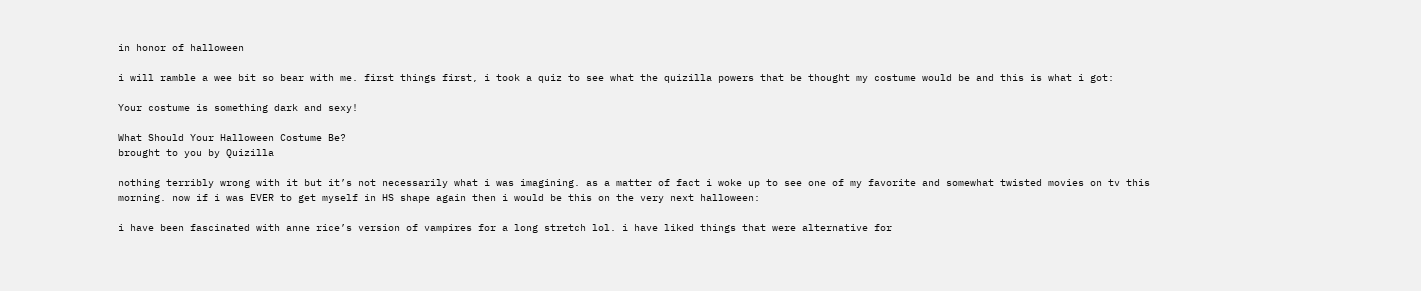in honor of halloween

i will ramble a wee bit so bear with me. first things first, i took a quiz to see what the quizilla powers that be thought my costume would be and this is what i got:

Your costume is something dark and sexy!

What Should Your Halloween Costume Be?
brought to you by Quizilla

nothing terribly wrong with it but it’s not necessarily what i was imagining. as a matter of fact i woke up to see one of my favorite and somewhat twisted movies on tv this morning. now if i was EVER to get myself in HS shape again then i would be this on the very next halloween:

i have been fascinated with anne rice’s version of vampires for a long stretch lol. i have liked things that were alternative for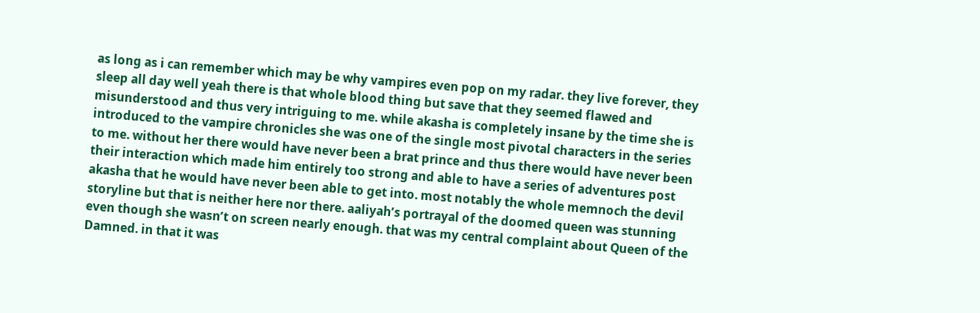as long as i can remember which may be why vampires even pop on my radar. they live forever, they sleep all day well yeah there is that whole blood thing but save that they seemed flawed and misunderstood and thus very intriguing to me. while akasha is completely insane by the time she is introduced to the vampire chronicles she was one of the single most pivotal characters in the series to me. without her there would have never been a brat prince and thus there would have never been their interaction which made him entirely too strong and able to have a series of adventures post akasha that he would have never been able to get into. most notably the whole memnoch the devil storyline but that is neither here nor there. aaliyah’s portrayal of the doomed queen was stunning even though she wasn’t on screen nearly enough. that was my central complaint about Queen of the Damned. in that it was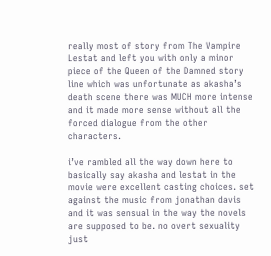really most of story from The Vampire Lestat and left you with only a minor piece of the Queen of the Damned story line which was unfortunate as akasha’s death scene there was MUCH more intense and it made more sense without all the forced dialogue from the other characters.

i’ve rambled all the way down here to basically say akasha and lestat in the movie were excellent casting choices. set against the music from jonathan davis and it was sensual in the way the novels are supposed to be. no overt sexuality just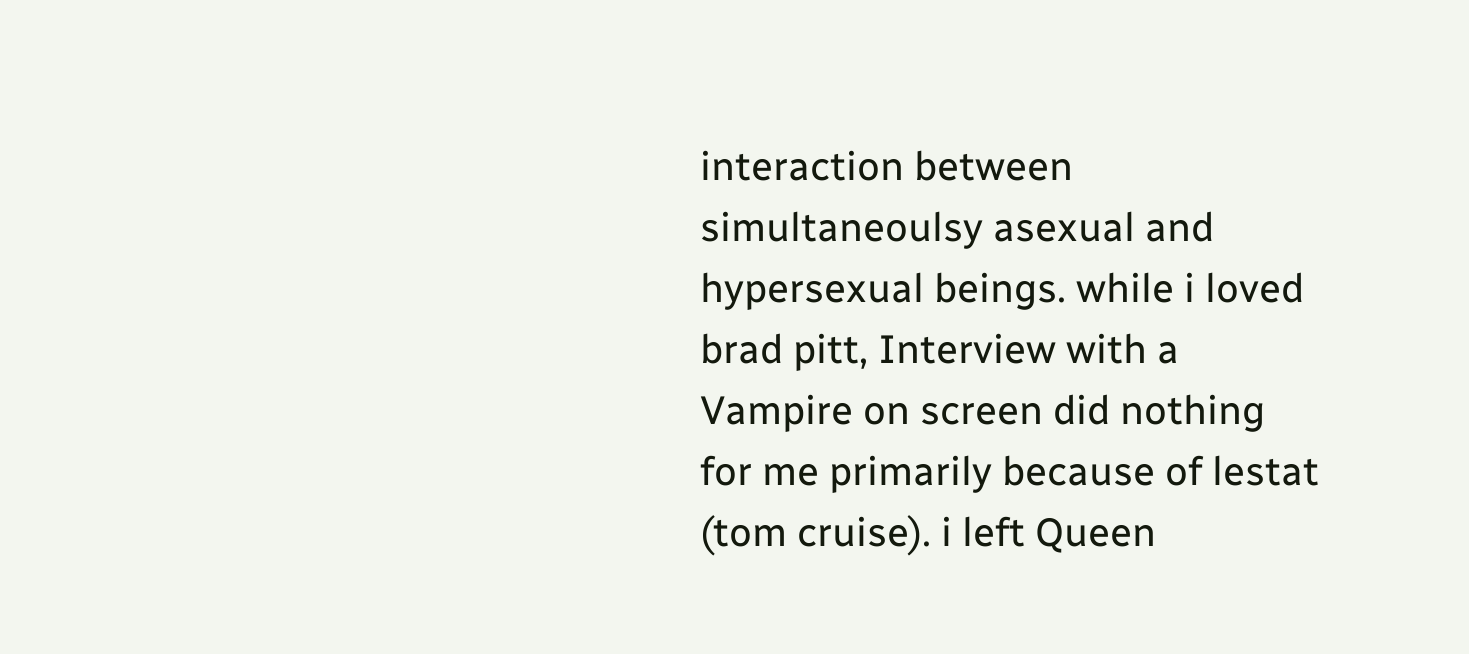interaction between simultaneoulsy asexual and hypersexual beings. while i loved brad pitt, Interview with a Vampire on screen did nothing for me primarily because of lestat (tom cruise). i left Queen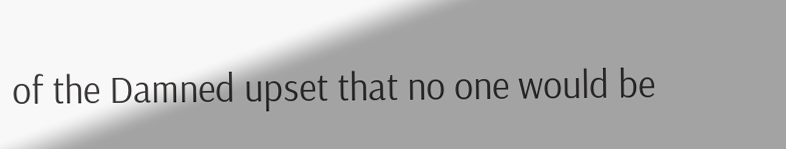of the Damned upset that no one would be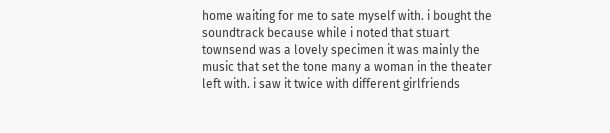home waiting for me to sate myself with. i bought the soundtrack because while i noted that stuart townsend was a lovely specimen it was mainly the music that set the tone many a woman in the theater left with. i saw it twice with different girlfriends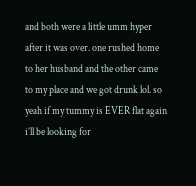and both were a little umm hyper after it was over. one rushed home to her husband and the other came to my place and we got drunk lol. so yeah if my tummy is EVER flat again i’ll be looking for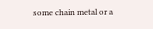some chain metal or a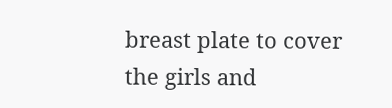breast plate to cover the girls and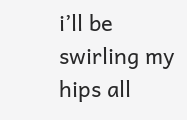i’ll be swirling my hips all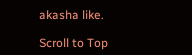akasha like.

Scroll to Top